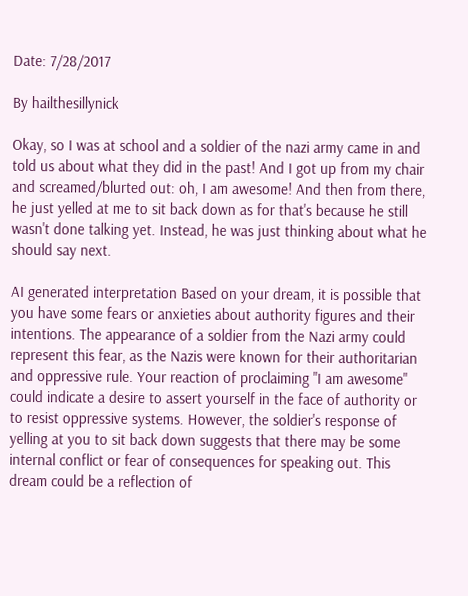Date: 7/28/2017

By hailthesillynick

Okay, so I was at school and a soldier of the nazi army came in and told us about what they did in the past! And I got up from my chair and screamed/blurted out: oh, I am awesome! And then from there, he just yelled at me to sit back down as for that's because he still wasn't done talking yet. Instead, he was just thinking about what he should say next.

AI generated interpretation Based on your dream, it is possible that you have some fears or anxieties about authority figures and their intentions. The appearance of a soldier from the Nazi army could represent this fear, as the Nazis were known for their authoritarian and oppressive rule. Your reaction of proclaiming "I am awesome" could indicate a desire to assert yourself in the face of authority or to resist oppressive systems. However, the soldier's response of yelling at you to sit back down suggests that there may be some internal conflict or fear of consequences for speaking out. This dream could be a reflection of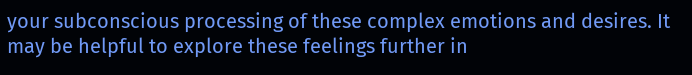your subconscious processing of these complex emotions and desires. It may be helpful to explore these feelings further in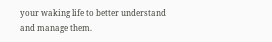your waking life to better understand and manage them.